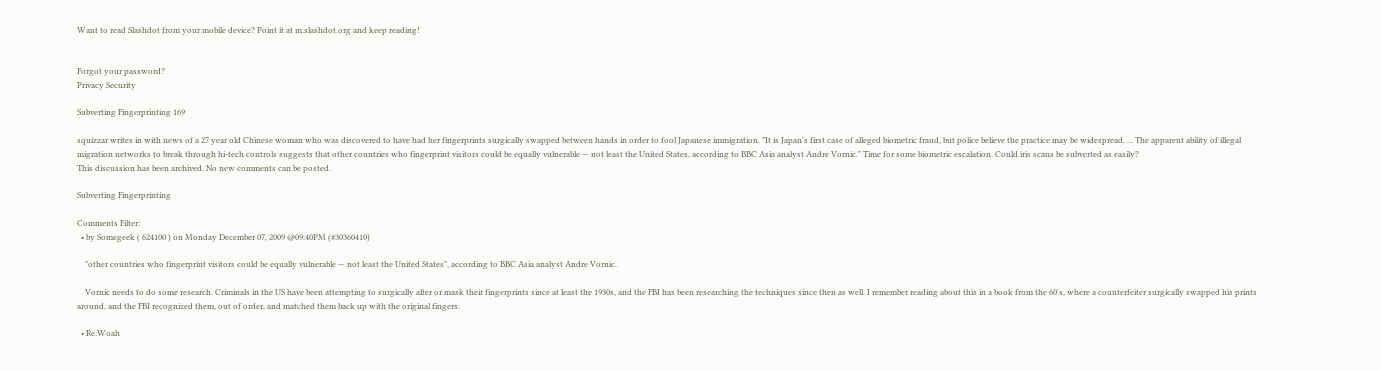Want to read Slashdot from your mobile device? Point it at m.slashdot.org and keep reading!


Forgot your password?
Privacy Security

Subverting Fingerprinting 169

squizzar writes in with news of a 27 year old Chinese woman who was discovered to have had her fingerprints surgically swapped between hands in order to fool Japanese immigration. "It is Japan's first case of alleged biometric fraud, but police believe the practice may be widespread. ... The apparent ability of illegal migration networks to break through hi-tech controls suggests that other countries who fingerprint visitors could be equally vulnerable — not least the United States, according to BBC Asia analyst Andre Vornic." Time for some biometric escalation. Could iris scans be subverted as easily?
This discussion has been archived. No new comments can be posted.

Subverting Fingerprinting

Comments Filter:
  • by Somegeek ( 624100 ) on Monday December 07, 2009 @09:40PM (#30360410)

    "other countries who fingerprint visitors could be equally vulnerable — not least the United States", according to BBC Asia analyst Andre Vornic.

    Vornic needs to do some research. Criminals in the US have been attempting to surgically alter or mask their fingerprints since at least the 1930s, and the FBI has been researching the techniques since then as well. I remember reading about this in a book from the 60's, where a counterfeiter surgically swapped his prints around, and the FBI recognized them, out of order, and matched them back up with the original fingers.

  • Re:Woah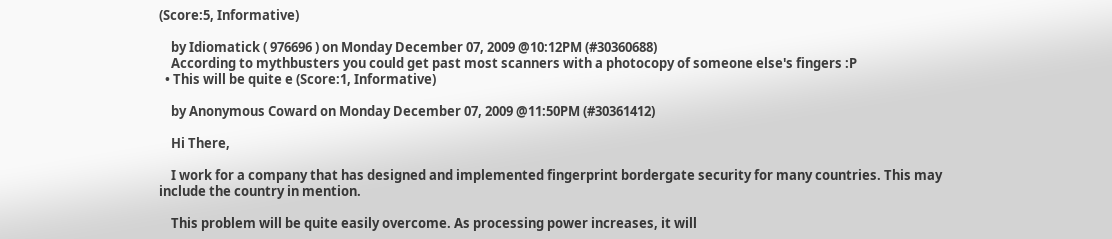(Score:5, Informative)

    by Idiomatick ( 976696 ) on Monday December 07, 2009 @10:12PM (#30360688)
    According to mythbusters you could get past most scanners with a photocopy of someone else's fingers :P
  • This will be quite e (Score:1, Informative)

    by Anonymous Coward on Monday December 07, 2009 @11:50PM (#30361412)

    Hi There,

    I work for a company that has designed and implemented fingerprint bordergate security for many countries. This may include the country in mention.

    This problem will be quite easily overcome. As processing power increases, it will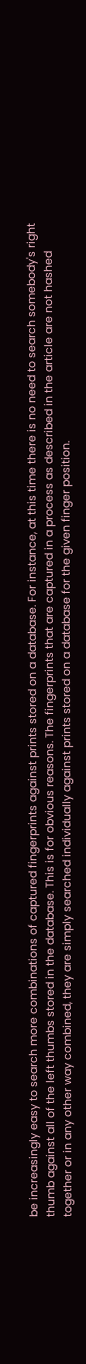be increasingly easy to search more combinations of captured fingerprints against prints stored on a database. For instance, at this time there is no need to search somebody's right thumb against all of the left thumbs stored in the database. This is for obvious reasons. The fingerprints that are captured in a process as described in the article are not hashed together or in any other way combined, they are simply searched individually against prints stored on a database for the given finger position.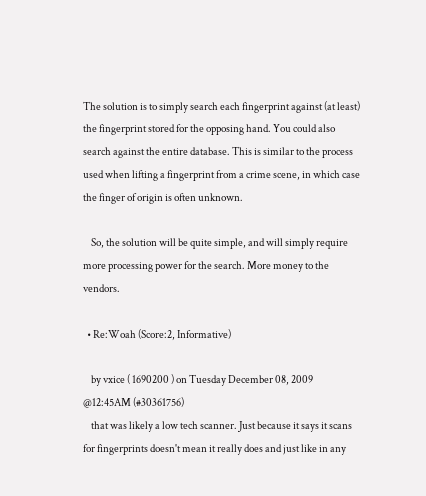The solution is to simply search each fingerprint against (at least) the fingerprint stored for the opposing hand. You could also search against the entire database. This is similar to the process used when lifting a fingerprint from a crime scene, in which case the finger of origin is often unknown.

    So, the solution will be quite simple, and will simply require more processing power for the search. More money to the vendors.

  • Re:Woah (Score:2, Informative)

    by vxice ( 1690200 ) on Tuesday December 08, 2009 @12:45AM (#30361756)
    that was likely a low tech scanner. Just because it says it scans for fingerprints doesn't mean it really does and just like in any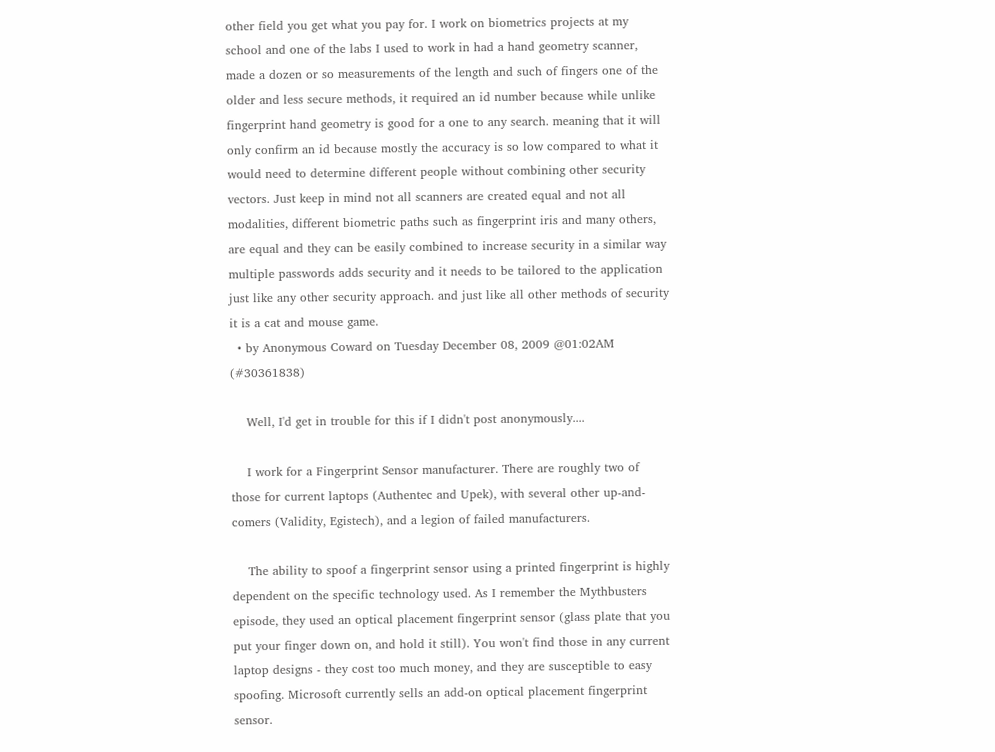other field you get what you pay for. I work on biometrics projects at my school and one of the labs I used to work in had a hand geometry scanner, made a dozen or so measurements of the length and such of fingers one of the older and less secure methods, it required an id number because while unlike fingerprint hand geometry is good for a one to any search. meaning that it will only confirm an id because mostly the accuracy is so low compared to what it would need to determine different people without combining other security vectors. Just keep in mind not all scanners are created equal and not all modalities, different biometric paths such as fingerprint iris and many others, are equal and they can be easily combined to increase security in a similar way multiple passwords adds security and it needs to be tailored to the application just like any other security approach. and just like all other methods of security it is a cat and mouse game.
  • by Anonymous Coward on Tuesday December 08, 2009 @01:02AM (#30361838)

    Well, I'd get in trouble for this if I didn't post anonymously....

    I work for a Fingerprint Sensor manufacturer. There are roughly two of those for current laptops (Authentec and Upek), with several other up-and-comers (Validity, Egistech), and a legion of failed manufacturers.

    The ability to spoof a fingerprint sensor using a printed fingerprint is highly dependent on the specific technology used. As I remember the Mythbusters episode, they used an optical placement fingerprint sensor (glass plate that you put your finger down on, and hold it still). You won't find those in any current laptop designs - they cost too much money, and they are susceptible to easy spoofing. Microsoft currently sells an add-on optical placement fingerprint sensor.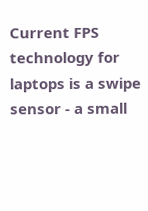Current FPS technology for laptops is a swipe sensor - a small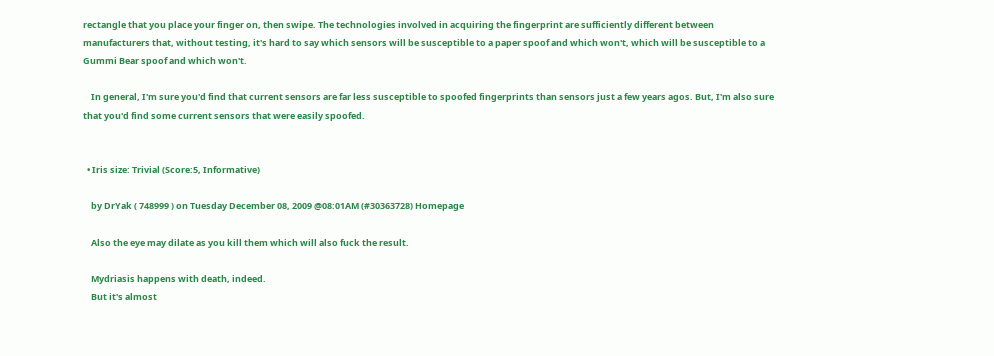rectangle that you place your finger on, then swipe. The technologies involved in acquiring the fingerprint are sufficiently different between manufacturers that, without testing, it's hard to say which sensors will be susceptible to a paper spoof and which won't, which will be susceptible to a Gummi Bear spoof and which won't.

    In general, I'm sure you'd find that current sensors are far less susceptible to spoofed fingerprints than sensors just a few years agos. But, I'm also sure that you'd find some current sensors that were easily spoofed.


  • Iris size: Trivial (Score:5, Informative)

    by DrYak ( 748999 ) on Tuesday December 08, 2009 @08:01AM (#30363728) Homepage

    Also the eye may dilate as you kill them which will also fuck the result.

    Mydriasis happens with death, indeed.
    But it's almost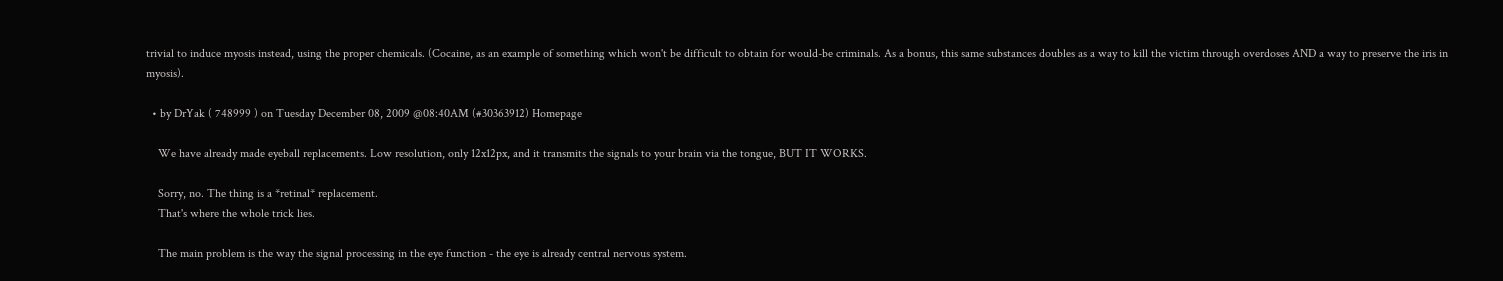trivial to induce myosis instead, using the proper chemicals. (Cocaine, as an example of something which won't be difficult to obtain for would-be criminals. As a bonus, this same substances doubles as a way to kill the victim through overdoses AND a way to preserve the iris in myosis).

  • by DrYak ( 748999 ) on Tuesday December 08, 2009 @08:40AM (#30363912) Homepage

    We have already made eyeball replacements. Low resolution, only 12x12px, and it transmits the signals to your brain via the tongue, BUT IT WORKS.

    Sorry, no. The thing is a *retinal* replacement.
    That's where the whole trick lies.

    The main problem is the way the signal processing in the eye function - the eye is already central nervous system.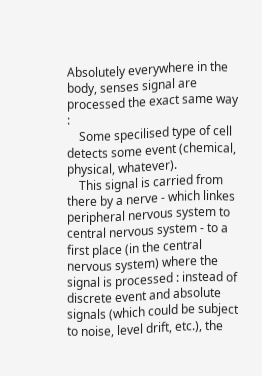Absolutely everywhere in the body, senses signal are processed the exact same way :
    Some specilised type of cell detects some event (chemical, physical, whatever).
    This signal is carried from there by a nerve - which linkes peripheral nervous system to central nervous system - to a first place (in the central nervous system) where the signal is processed : instead of discrete event and absolute signals (which could be subject to noise, level drift, etc.), the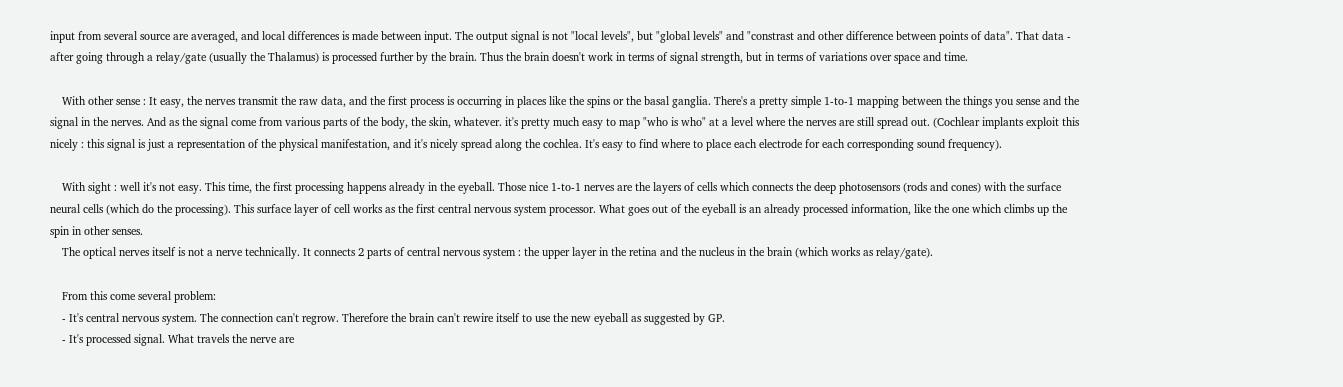input from several source are averaged, and local differences is made between input. The output signal is not "local levels", but "global levels" and "constrast and other difference between points of data". That data - after going through a relay/gate (usually the Thalamus) is processed further by the brain. Thus the brain doesn't work in terms of signal strength, but in terms of variations over space and time.

    With other sense : It easy, the nerves transmit the raw data, and the first process is occurring in places like the spins or the basal ganglia. There's a pretty simple 1-to-1 mapping between the things you sense and the signal in the nerves. And as the signal come from various parts of the body, the skin, whatever. it's pretty much easy to map "who is who" at a level where the nerves are still spread out. (Cochlear implants exploit this nicely : this signal is just a representation of the physical manifestation, and it's nicely spread along the cochlea. It's easy to find where to place each electrode for each corresponding sound frequency).

    With sight : well it's not easy. This time, the first processing happens already in the eyeball. Those nice 1-to-1 nerves are the layers of cells which connects the deep photosensors (rods and cones) with the surface neural cells (which do the processing). This surface layer of cell works as the first central nervous system processor. What goes out of the eyeball is an already processed information, like the one which climbs up the spin in other senses.
    The optical nerves itself is not a nerve technically. It connects 2 parts of central nervous system : the upper layer in the retina and the nucleus in the brain (which works as relay/gate).

    From this come several problem:
    - It's central nervous system. The connection can't regrow. Therefore the brain can't rewire itself to use the new eyeball as suggested by GP.
    - It's processed signal. What travels the nerve are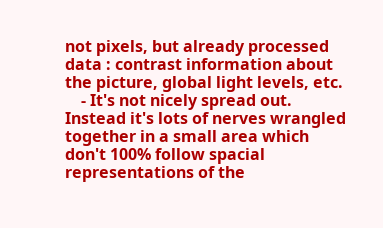not pixels, but already processed data : contrast information about the picture, global light levels, etc.
    - It's not nicely spread out. Instead it's lots of nerves wrangled together in a small area which don't 100% follow spacial representations of the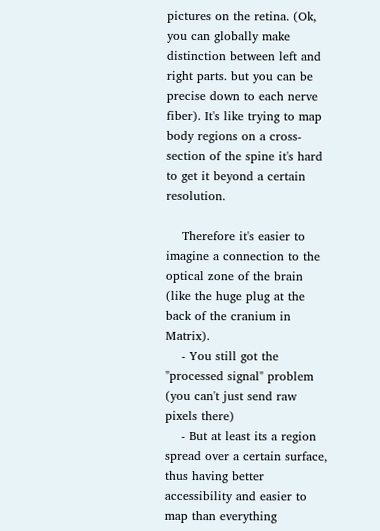pictures on the retina. (Ok, you can globally make distinction between left and right parts. but you can be precise down to each nerve fiber). It's like trying to map body regions on a cross-section of the spine it's hard to get it beyond a certain resolution.

    Therefore it's easier to imagine a connection to the optical zone of the brain (like the huge plug at the back of the cranium in Matrix).
    - You still got the "processed signal" problem (you can't just send raw pixels there)
    - But at least its a region spread over a certain surface, thus having better accessibility and easier to map than everything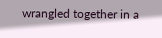wrangled together in a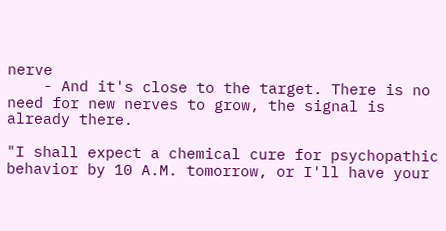nerve
    - And it's close to the target. There is no need for new nerves to grow, the signal is already there.

"I shall expect a chemical cure for psychopathic behavior by 10 A.M. tomorrow, or I'll have your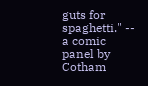guts for spaghetti." -- a comic panel by Cotham